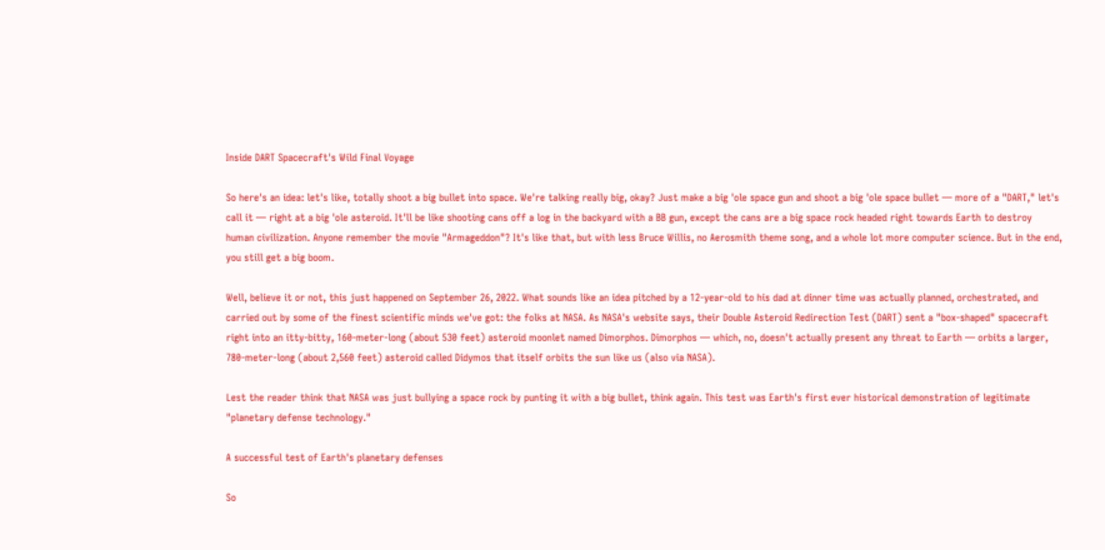Inside DART Spacecraft's Wild Final Voyage

So here's an idea: let's like, totally shoot a big bullet into space. We're talking really big, okay? Just make a big 'ole space gun and shoot a big 'ole space bullet — more of a "DART," let's call it — right at a big 'ole asteroid. It'll be like shooting cans off a log in the backyard with a BB gun, except the cans are a big space rock headed right towards Earth to destroy human civilization. Anyone remember the movie "Armageddon"? It's like that, but with less Bruce Willis, no Aerosmith theme song, and a whole lot more computer science. But in the end, you still get a big boom.

Well, believe it or not, this just happened on September 26, 2022. What sounds like an idea pitched by a 12-year-old to his dad at dinner time was actually planned, orchestrated, and carried out by some of the finest scientific minds we've got: the folks at NASA. As NASA's website says, their Double Asteroid Redirection Test (DART) sent a "box-shaped" spacecraft right into an itty-bitty, 160-meter-long (about 530 feet) asteroid moonlet named Dimorphos. Dimorphos — which, no, doesn't actually present any threat to Earth — orbits a larger, 780-meter-long (about 2,560 feet) asteroid called Didymos that itself orbits the sun like us (also via NASA).

Lest the reader think that NASA was just bullying a space rock by punting it with a big bullet, think again. This test was Earth's first ever historical demonstration of legitimate "planetary defense technology."

A successful test of Earth's planetary defenses

So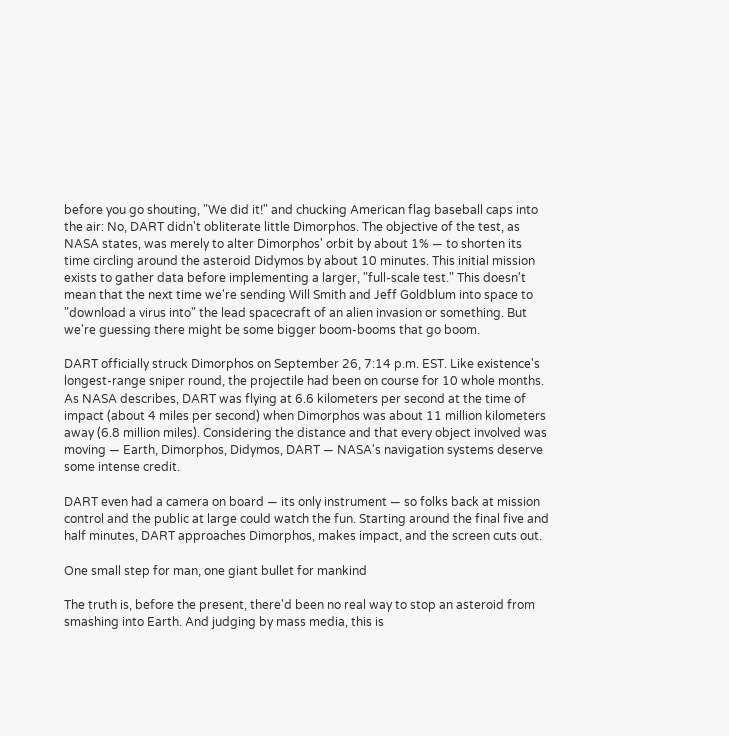before you go shouting, "We did it!" and chucking American flag baseball caps into the air: No, DART didn't obliterate little Dimorphos. The objective of the test, as NASA states, was merely to alter Dimorphos' orbit by about 1% — to shorten its time circling around the asteroid Didymos by about 10 minutes. This initial mission exists to gather data before implementing a larger, "full-scale test." This doesn't mean that the next time we're sending Will Smith and Jeff Goldblum into space to "download a virus into" the lead spacecraft of an alien invasion or something. But we're guessing there might be some bigger boom-booms that go boom.

DART officially struck Dimorphos on September 26, 7:14 p.m. EST. Like existence's longest-range sniper round, the projectile had been on course for 10 whole months. As NASA describes, DART was flying at 6.6 kilometers per second at the time of impact (about 4 miles per second) when Dimorphos was about 11 million kilometers away (6.8 million miles). Considering the distance and that every object involved was moving — Earth, Dimorphos, Didymos, DART — NASA's navigation systems deserve some intense credit.

DART even had a camera on board — its only instrument — so folks back at mission control and the public at large could watch the fun. Starting around the final five and half minutes, DART approaches Dimorphos, makes impact, and the screen cuts out.

One small step for man, one giant bullet for mankind

The truth is, before the present, there'd been no real way to stop an asteroid from smashing into Earth. And judging by mass media, this is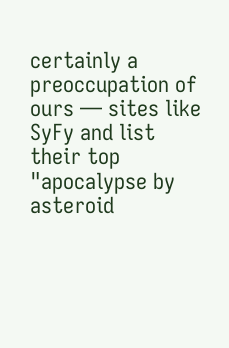certainly a preoccupation of ours — sites like SyFy and list their top "apocalypse by asteroid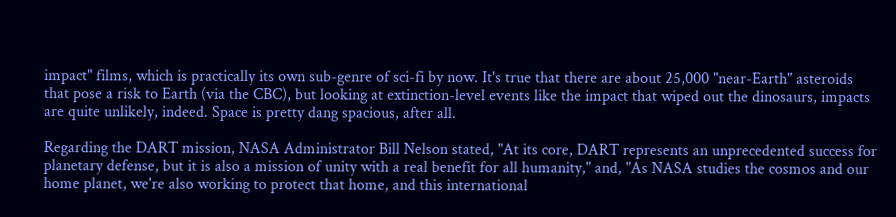impact" films, which is practically its own sub-genre of sci-fi by now. It's true that there are about 25,000 "near-Earth" asteroids that pose a risk to Earth (via the CBC), but looking at extinction-level events like the impact that wiped out the dinosaurs, impacts are quite unlikely, indeed. Space is pretty dang spacious, after all.

Regarding the DART mission, NASA Administrator Bill Nelson stated, "At its core, DART represents an unprecedented success for planetary defense, but it is also a mission of unity with a real benefit for all humanity," and, "As NASA studies the cosmos and our home planet, we're also working to protect that home, and this international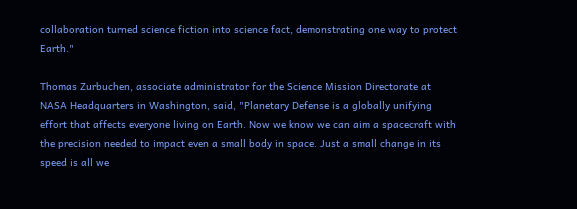collaboration turned science fiction into science fact, demonstrating one way to protect Earth."

Thomas Zurbuchen, associate administrator for the Science Mission Directorate at NASA Headquarters in Washington, said, "Planetary Defense is a globally unifying effort that affects everyone living on Earth. Now we know we can aim a spacecraft with the precision needed to impact even a small body in space. Just a small change in its speed is all we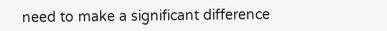need to make a significant difference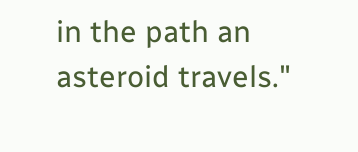in the path an asteroid travels."